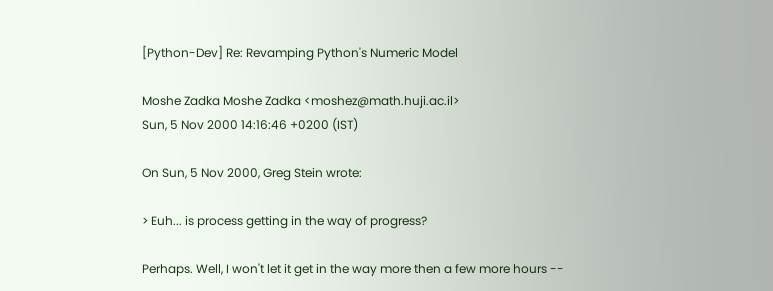[Python-Dev] Re: Revamping Python's Numeric Model

Moshe Zadka Moshe Zadka <moshez@math.huji.ac.il>
Sun, 5 Nov 2000 14:16:46 +0200 (IST)

On Sun, 5 Nov 2000, Greg Stein wrote:

> Euh... is process getting in the way of progress?

Perhaps. Well, I won't let it get in the way more then a few more hours --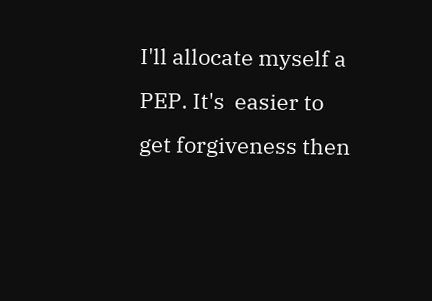I'll allocate myself a PEP. It's  easier to get forgiveness then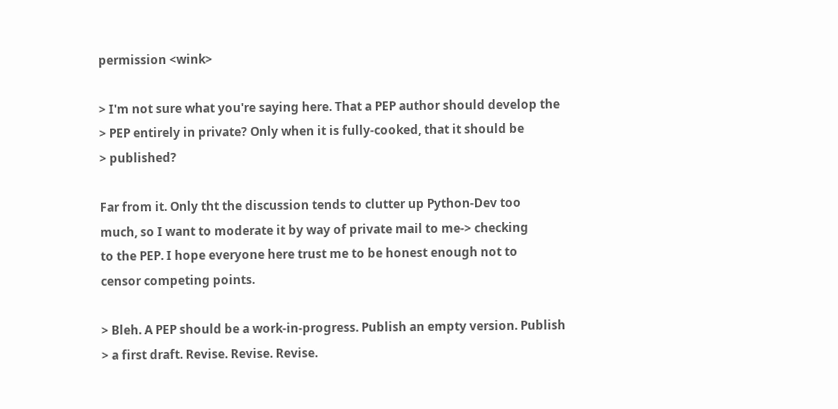permission <wink>

> I'm not sure what you're saying here. That a PEP author should develop the
> PEP entirely in private? Only when it is fully-cooked, that it should be
> published?

Far from it. Only tht the discussion tends to clutter up Python-Dev too
much, so I want to moderate it by way of private mail to me-> checking
to the PEP. I hope everyone here trust me to be honest enough not to
censor competing points.

> Bleh. A PEP should be a work-in-progress. Publish an empty version. Publish
> a first draft. Revise. Revise. Revise.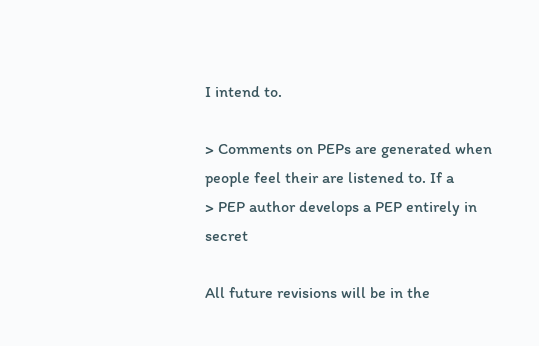I intend to.

> Comments on PEPs are generated when people feel their are listened to. If a
> PEP author develops a PEP entirely in secret

All future revisions will be in the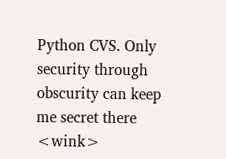Python CVS. Only security through
obscurity can keep me secret there <wink>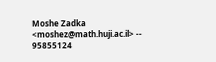Moshe Zadka <moshez@math.huji.ac.il> -- 95855124